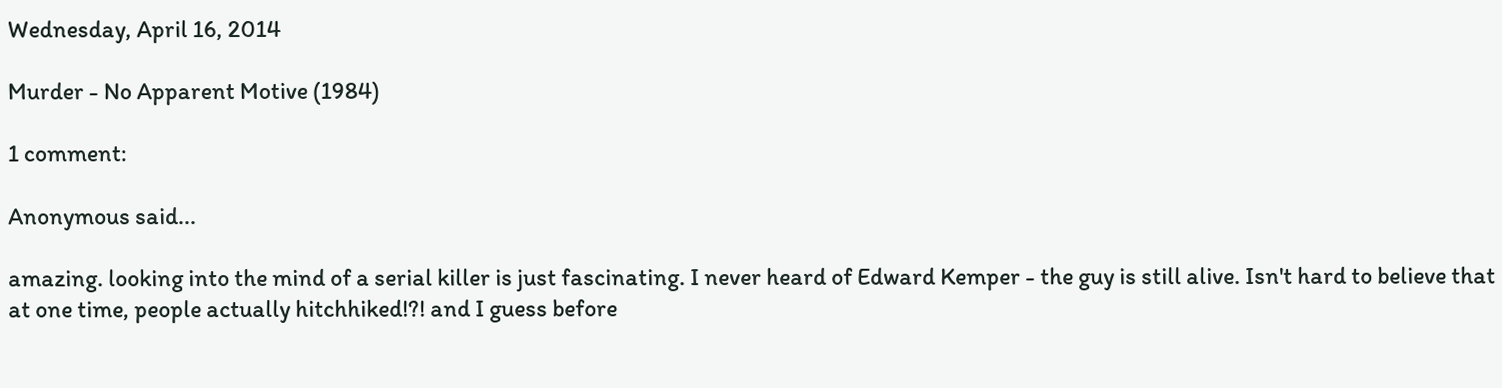Wednesday, April 16, 2014

Murder - No Apparent Motive (1984)

1 comment:

Anonymous said...

amazing. looking into the mind of a serial killer is just fascinating. I never heard of Edward Kemper - the guy is still alive. Isn't hard to believe that at one time, people actually hitchhiked!?! and I guess before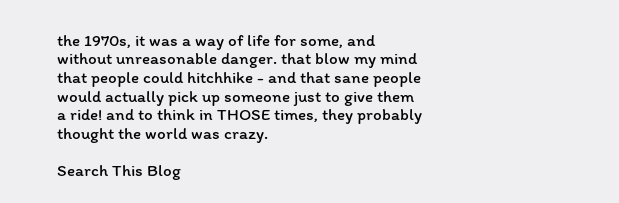the 1970s, it was a way of life for some, and without unreasonable danger. that blow my mind that people could hitchhike - and that sane people would actually pick up someone just to give them a ride! and to think in THOSE times, they probably thought the world was crazy.

Search This Blog